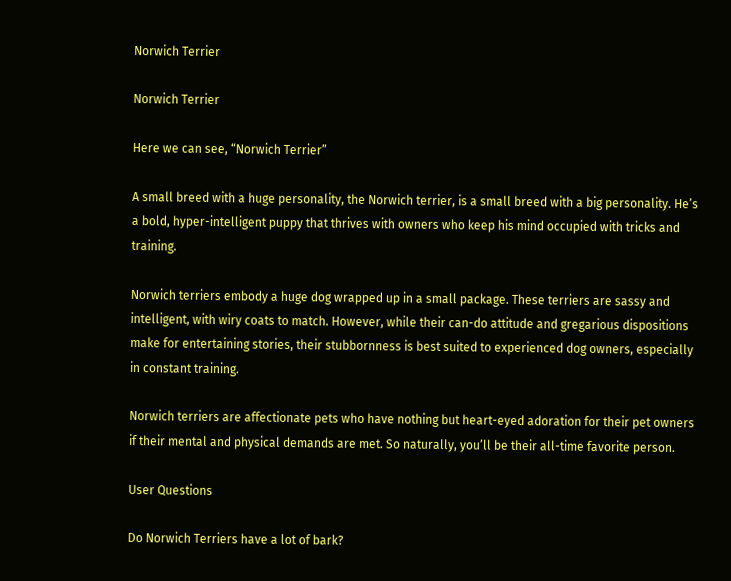Norwich Terrier

Norwich Terrier

Here we can see, “Norwich Terrier”

A small breed with a huge personality, the Norwich terrier, is a small breed with a big personality. He’s a bold, hyper-intelligent puppy that thrives with owners who keep his mind occupied with tricks and training.

Norwich terriers embody a huge dog wrapped up in a small package. These terriers are sassy and intelligent, with wiry coats to match. However, while their can-do attitude and gregarious dispositions make for entertaining stories, their stubbornness is best suited to experienced dog owners, especially in constant training.

Norwich terriers are affectionate pets who have nothing but heart-eyed adoration for their pet owners if their mental and physical demands are met. So naturally, you’ll be their all-time favorite person.

User Questions

Do Norwich Terriers have a lot of bark?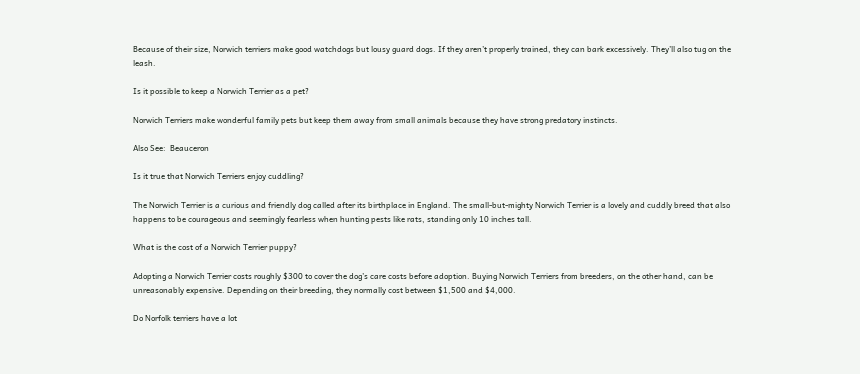Because of their size, Norwich terriers make good watchdogs but lousy guard dogs. If they aren’t properly trained, they can bark excessively. They’ll also tug on the leash.

Is it possible to keep a Norwich Terrier as a pet?

Norwich Terriers make wonderful family pets but keep them away from small animals because they have strong predatory instincts.

Also See:  Beauceron

Is it true that Norwich Terriers enjoy cuddling?

The Norwich Terrier is a curious and friendly dog called after its birthplace in England. The small-but-mighty Norwich Terrier is a lovely and cuddly breed that also happens to be courageous and seemingly fearless when hunting pests like rats, standing only 10 inches tall.

What is the cost of a Norwich Terrier puppy?

Adopting a Norwich Terrier costs roughly $300 to cover the dog’s care costs before adoption. Buying Norwich Terriers from breeders, on the other hand, can be unreasonably expensive. Depending on their breeding, they normally cost between $1,500 and $4,000.

Do Norfolk terriers have a lot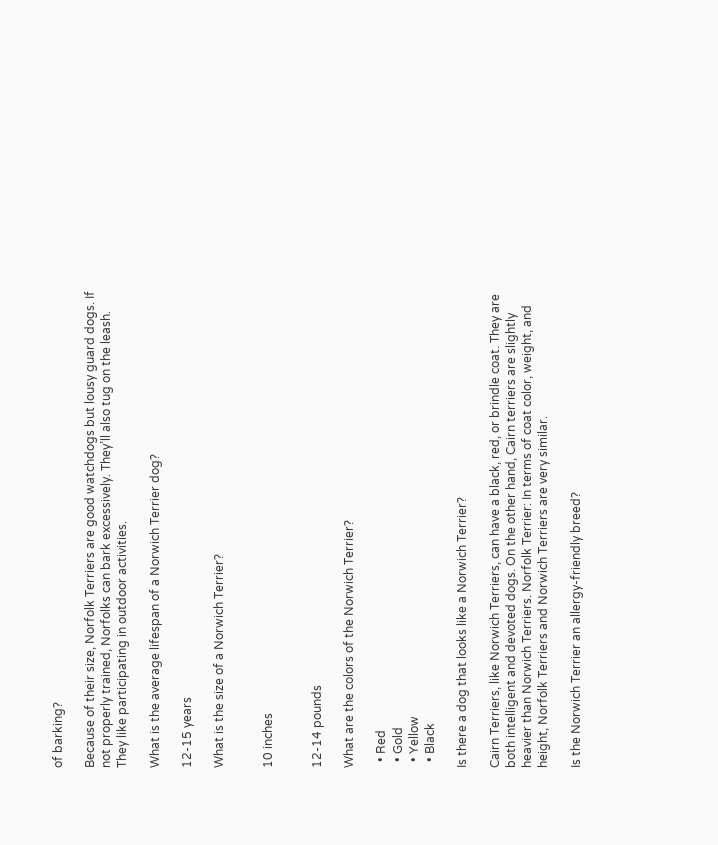of barking?

Because of their size, Norfolk Terriers are good watchdogs but lousy guard dogs. If not properly trained, Norfolks can bark excessively. They’ll also tug on the leash. They like participating in outdoor activities.

What is the average lifespan of a Norwich Terrier dog?

12-15 years

What is the size of a Norwich Terrier?


10 inches


12-14 pounds

What are the colors of the Norwich Terrier?

  • Red
  • Gold
  • Yellow
  • Black

Is there a dog that looks like a Norwich Terrier?

Cairn Terriers, like Norwich Terriers, can have a black, red, or brindle coat. They are both intelligent and devoted dogs. On the other hand, Cairn terriers are slightly heavier than Norwich Terriers. Norfolk Terrier: In terms of coat color, weight, and height, Norfolk Terriers and Norwich Terriers are very similar.

Is the Norwich Terrier an allergy-friendly breed?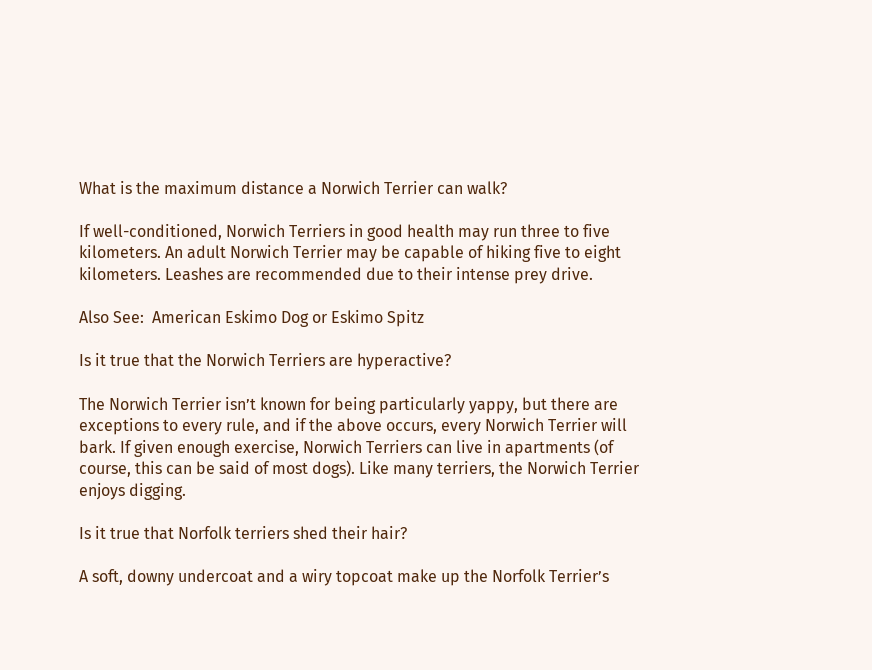What is the maximum distance a Norwich Terrier can walk?

If well-conditioned, Norwich Terriers in good health may run three to five kilometers. An adult Norwich Terrier may be capable of hiking five to eight kilometers. Leashes are recommended due to their intense prey drive.

Also See:  American Eskimo Dog or Eskimo Spitz

Is it true that the Norwich Terriers are hyperactive?

The Norwich Terrier isn’t known for being particularly yappy, but there are exceptions to every rule, and if the above occurs, every Norwich Terrier will bark. If given enough exercise, Norwich Terriers can live in apartments (of course, this can be said of most dogs). Like many terriers, the Norwich Terrier enjoys digging.

Is it true that Norfolk terriers shed their hair?

A soft, downy undercoat and a wiry topcoat make up the Norfolk Terrier’s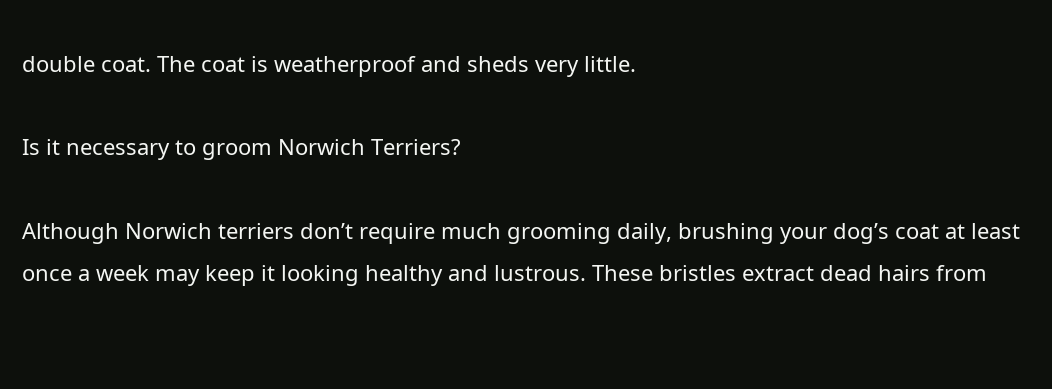double coat. The coat is weatherproof and sheds very little.

Is it necessary to groom Norwich Terriers?

Although Norwich terriers don’t require much grooming daily, brushing your dog’s coat at least once a week may keep it looking healthy and lustrous. These bristles extract dead hairs from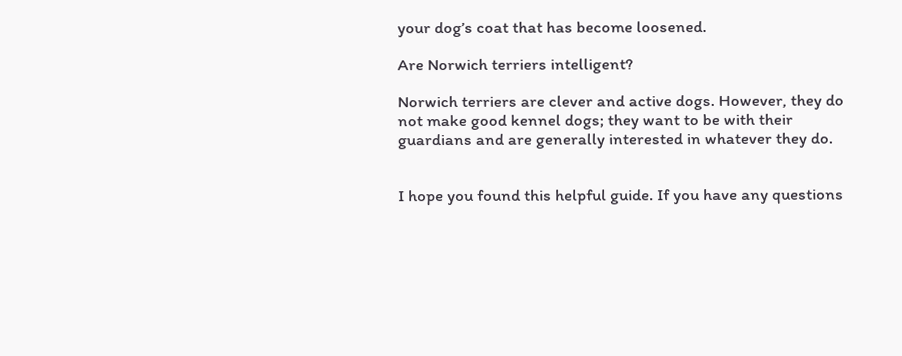your dog’s coat that has become loosened.

Are Norwich terriers intelligent?

Norwich terriers are clever and active dogs. However, they do not make good kennel dogs; they want to be with their guardians and are generally interested in whatever they do.


I hope you found this helpful guide. If you have any questions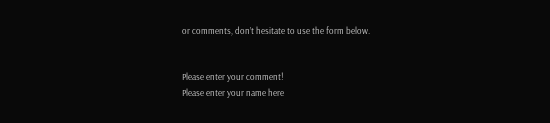or comments, don’t hesitate to use the form below.


Please enter your comment!
Please enter your name here